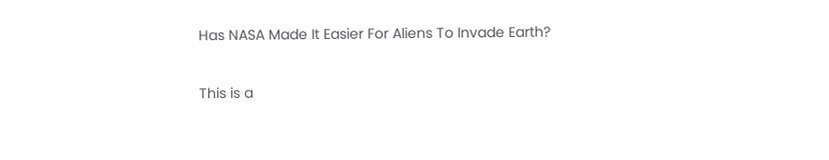Has NASA Made It Easier For Aliens To Invade Earth?


This is a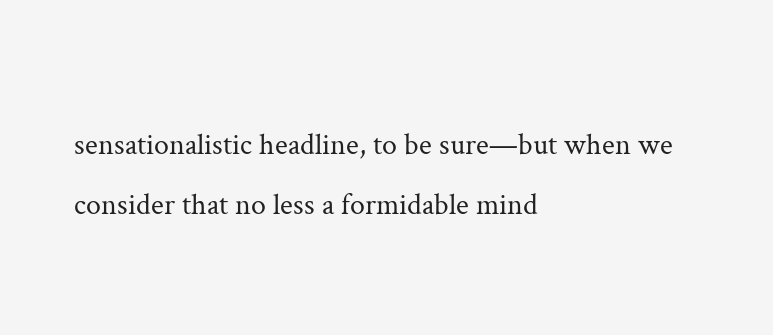sensationalistic headline, to be sure—but when we consider that no less a formidable mind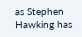as Stephen Hawking has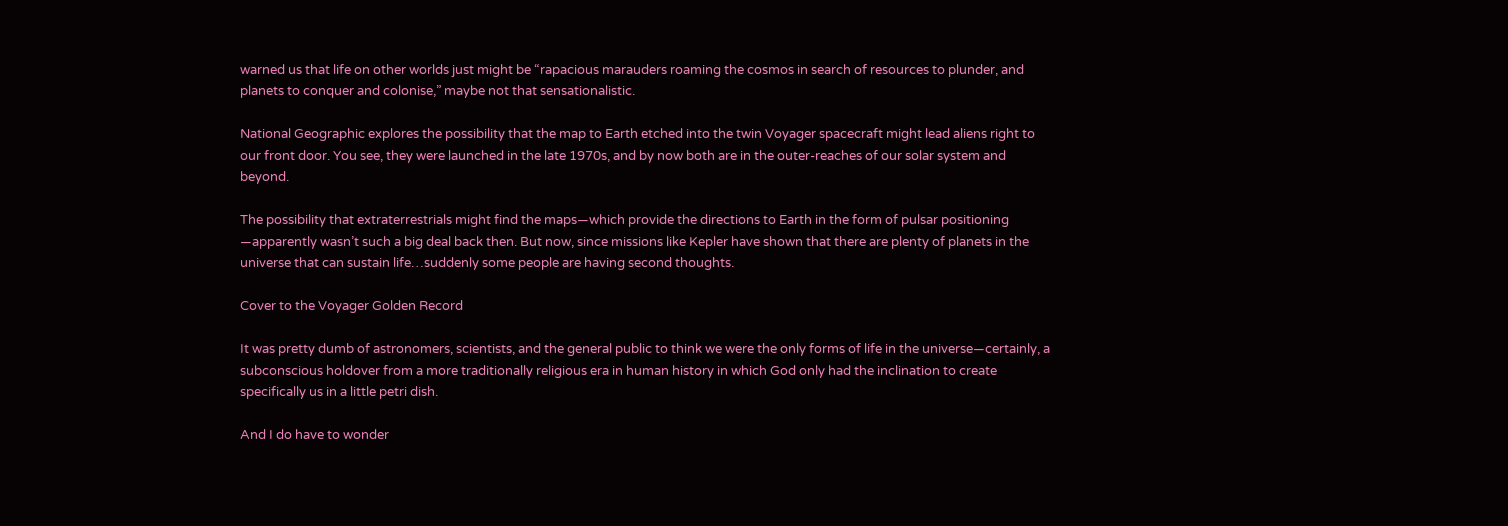warned us that life on other worlds just might be “rapacious marauders roaming the cosmos in search of resources to plunder, and planets to conquer and colonise,” maybe not that sensationalistic.

National Geographic explores the possibility that the map to Earth etched into the twin Voyager spacecraft might lead aliens right to our front door. You see, they were launched in the late 1970s, and by now both are in the outer-reaches of our solar system and beyond.

The possibility that extraterrestrials might find the maps—which provide the directions to Earth in the form of pulsar positioning —apparently wasn’t such a big deal back then. But now, since missions like Kepler have shown that there are plenty of planets in the universe that can sustain life…suddenly some people are having second thoughts.

Cover to the Voyager Golden Record

It was pretty dumb of astronomers, scientists, and the general public to think we were the only forms of life in the universe—certainly, a subconscious holdover from a more traditionally religious era in human history in which God only had the inclination to create specifically us in a little petri dish.

And I do have to wonder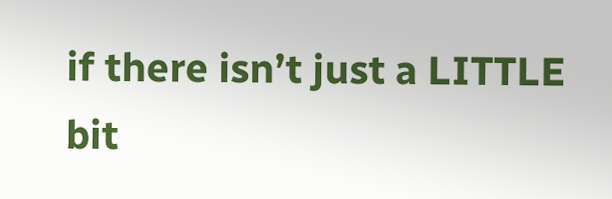if there isn’t just a LITTLE bit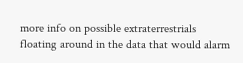more info on possible extraterrestrials floating around in the data that would alarm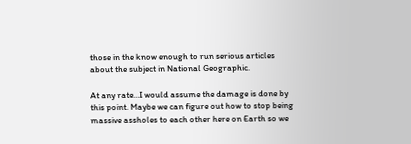those in the know enough to run serious articles about the subject in National Geographic.

At any rate…I would assume the damage is done by this point. Maybe we can figure out how to stop being massive assholes to each other here on Earth so we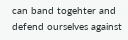can band togehter and defend ourselves against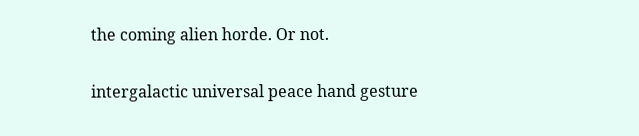the coming alien horde. Or not.

intergalactic universal peace hand gesture